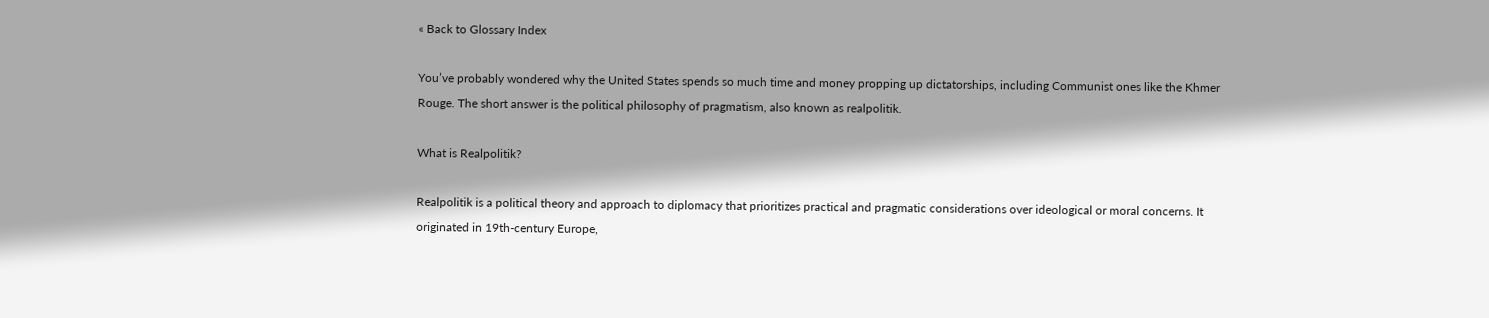« Back to Glossary Index

You’ve probably wondered why the United States spends so much time and money propping up dictatorships, including Communist ones like the Khmer Rouge. The short answer is the political philosophy of pragmatism, also known as realpolitik.

What is Realpolitik?

Realpolitik is a political theory and approach to diplomacy that prioritizes practical and pragmatic considerations over ideological or moral concerns. It originated in 19th-century Europe,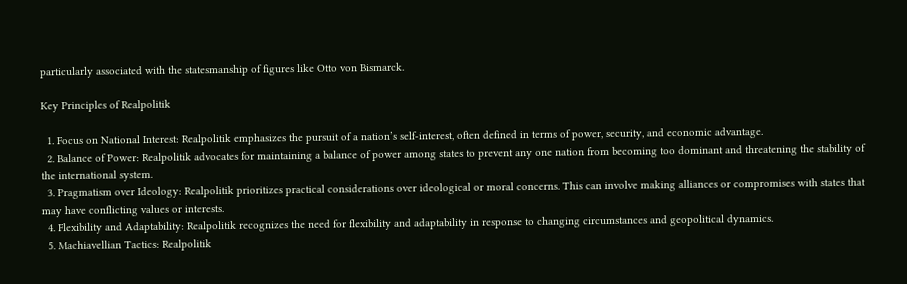particularly associated with the statesmanship of figures like Otto von Bismarck.

Key Principles of Realpolitik

  1. Focus on National Interest: Realpolitik emphasizes the pursuit of a nation’s self-interest, often defined in terms of power, security, and economic advantage.
  2. Balance of Power: Realpolitik advocates for maintaining a balance of power among states to prevent any one nation from becoming too dominant and threatening the stability of the international system.
  3. Pragmatism over Ideology: Realpolitik prioritizes practical considerations over ideological or moral concerns. This can involve making alliances or compromises with states that may have conflicting values or interests.
  4. Flexibility and Adaptability: Realpolitik recognizes the need for flexibility and adaptability in response to changing circumstances and geopolitical dynamics.
  5. Machiavellian Tactics: Realpolitik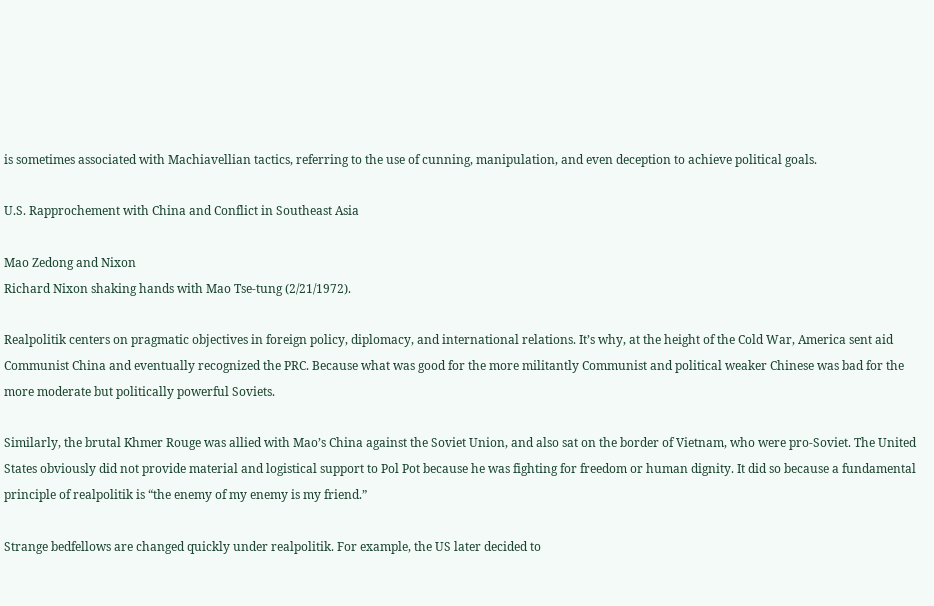is sometimes associated with Machiavellian tactics, referring to the use of cunning, manipulation, and even deception to achieve political goals.

U.S. Rapprochement with China and Conflict in Southeast Asia

Mao Zedong and Nixon
Richard Nixon shaking hands with Mao Tse-tung (2/21/1972).

Realpolitik centers on pragmatic objectives in foreign policy, diplomacy, and international relations. It’s why, at the height of the Cold War, America sent aid Communist China and eventually recognized the PRC. Because what was good for the more militantly Communist and political weaker Chinese was bad for the more moderate but politically powerful Soviets.

Similarly, the brutal Khmer Rouge was allied with Mao’s China against the Soviet Union, and also sat on the border of Vietnam, who were pro-Soviet. The United States obviously did not provide material and logistical support to Pol Pot because he was fighting for freedom or human dignity. It did so because a fundamental principle of realpolitik is “the enemy of my enemy is my friend.”

Strange bedfellows are changed quickly under realpolitik. For example, the US later decided to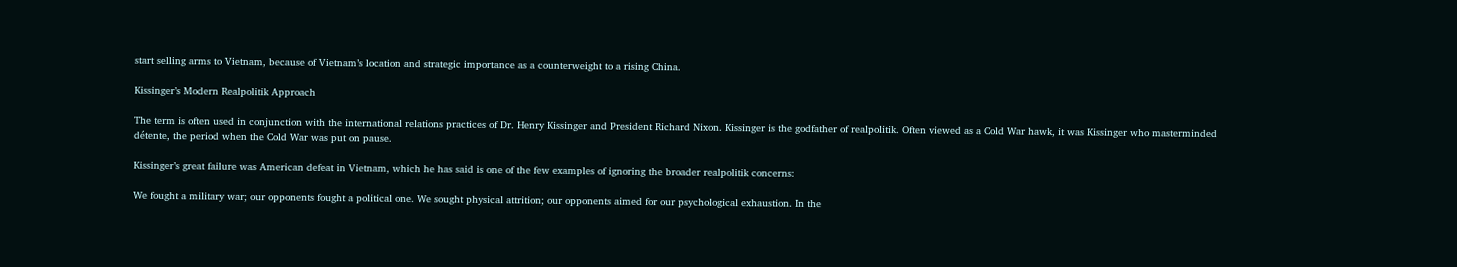start selling arms to Vietnam, because of Vietnam’s location and strategic importance as a counterweight to a rising China.

Kissinger’s Modern Realpolitik Approach

The term is often used in conjunction with the international relations practices of Dr. Henry Kissinger and President Richard Nixon. Kissinger is the godfather of realpolitik. Often viewed as a Cold War hawk, it was Kissinger who masterminded détente, the period when the Cold War was put on pause.

Kissinger’s great failure was American defeat in Vietnam, which he has said is one of the few examples of ignoring the broader realpolitik concerns:

We fought a military war; our opponents fought a political one. We sought physical attrition; our opponents aimed for our psychological exhaustion. In the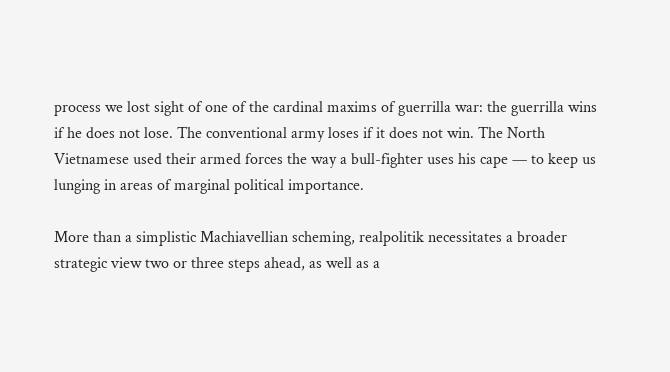process we lost sight of one of the cardinal maxims of guerrilla war: the guerrilla wins if he does not lose. The conventional army loses if it does not win. The North Vietnamese used their armed forces the way a bull-fighter uses his cape — to keep us lunging in areas of marginal political importance.

More than a simplistic Machiavellian scheming, realpolitik necessitates a broader strategic view two or three steps ahead, as well as a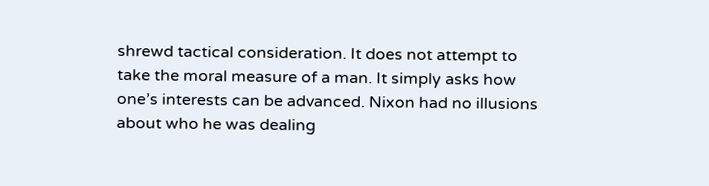shrewd tactical consideration. It does not attempt to take the moral measure of a man. It simply asks how one’s interests can be advanced. Nixon had no illusions about who he was dealing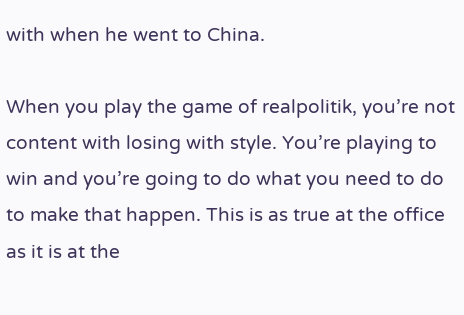with when he went to China.

When you play the game of realpolitik, you’re not content with losing with style. You’re playing to win and you’re going to do what you need to do to make that happen. This is as true at the office as it is at the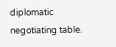diplomatic negotiating table.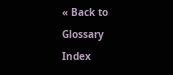« Back to Glossary Index